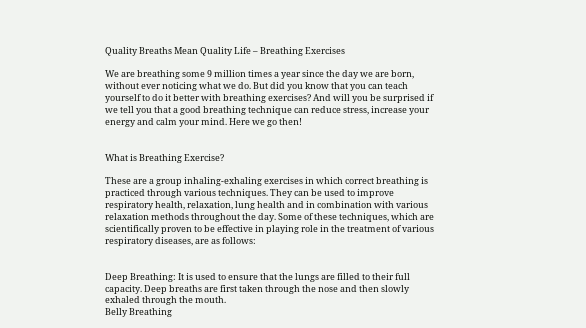Quality Breaths Mean Quality Life – Breathing Exercises

We are breathing some 9 million times a year since the day we are born, without ever noticing what we do. But did you know that you can teach yourself to do it better with breathing exercises? And will you be surprised if we tell you that a good breathing technique can reduce stress, increase your energy and calm your mind. Here we go then!


What is Breathing Exercise?

These are a group inhaling-exhaling exercises in which correct breathing is practiced through various techniques. They can be used to improve respiratory health, relaxation, lung health and in combination with various relaxation methods throughout the day. Some of these techniques, which are scientifically proven to be effective in playing role in the treatment of various respiratory diseases, are as follows:


Deep Breathing: It is used to ensure that the lungs are filled to their full capacity. Deep breaths are first taken through the nose and then slowly exhaled through the mouth.
Belly Breathing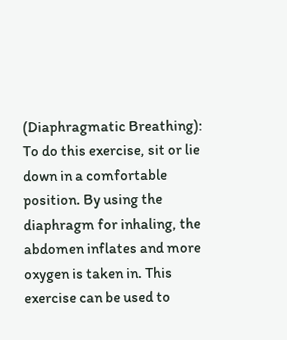(Diaphragmatic Breathing): To do this exercise, sit or lie down in a comfortable position. By using the diaphragm for inhaling, the abdomen inflates and more oxygen is taken in. This exercise can be used to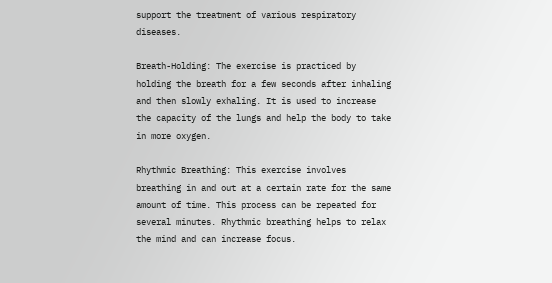support the treatment of various respiratory diseases.

Breath-Holding: The exercise is practiced by holding the breath for a few seconds after inhaling and then slowly exhaling. It is used to increase the capacity of the lungs and help the body to take in more oxygen.

Rhythmic Breathing: This exercise involves breathing in and out at a certain rate for the same amount of time. This process can be repeated for several minutes. Rhythmic breathing helps to relax the mind and can increase focus.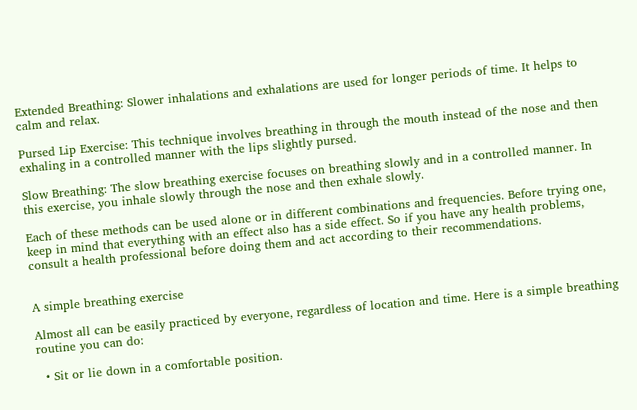Extended Breathing: Slower inhalations and exhalations are used for longer periods of time. It helps to calm and relax.

Pursed Lip Exercise: This technique involves breathing in through the mouth instead of the nose and then exhaling in a controlled manner with the lips slightly pursed.

Slow Breathing: The slow breathing exercise focuses on breathing slowly and in a controlled manner. In this exercise, you inhale slowly through the nose and then exhale slowly.

Each of these methods can be used alone or in different combinations and frequencies. Before trying one, keep in mind that everything with an effect also has a side effect. So if you have any health problems, consult a health professional before doing them and act according to their recommendations.


A simple breathing exercise

Almost all can be easily practiced by everyone, regardless of location and time. Here is a simple breathing routine you can do:

  • Sit or lie down in a comfortable position.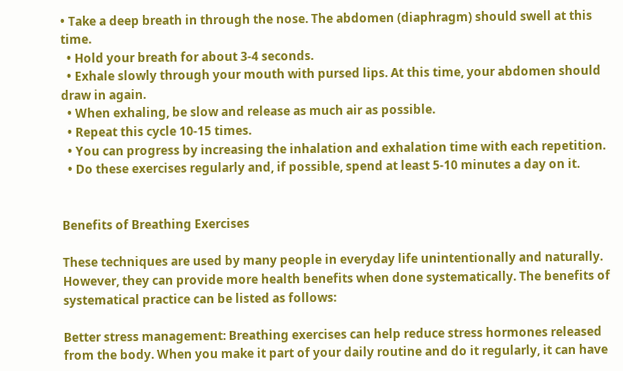• Take a deep breath in through the nose. The abdomen (diaphragm) should swell at this time.
  • Hold your breath for about 3-4 seconds.
  • Exhale slowly through your mouth with pursed lips. At this time, your abdomen should draw in again.
  • When exhaling, be slow and release as much air as possible.
  • Repeat this cycle 10-15 times.
  • You can progress by increasing the inhalation and exhalation time with each repetition.
  • Do these exercises regularly and, if possible, spend at least 5-10 minutes a day on it.


Benefits of Breathing Exercises

These techniques are used by many people in everyday life unintentionally and naturally. However, they can provide more health benefits when done systematically. The benefits of systematical practice can be listed as follows:

Better stress management: Breathing exercises can help reduce stress hormones released from the body. When you make it part of your daily routine and do it regularly, it can have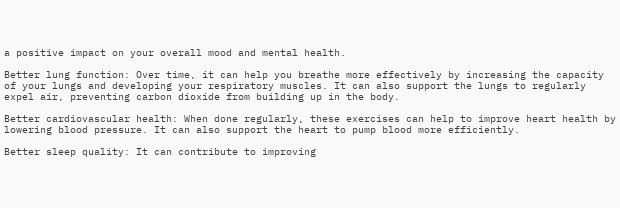a positive impact on your overall mood and mental health.

Better lung function: Over time, it can help you breathe more effectively by increasing the capacity of your lungs and developing your respiratory muscles. It can also support the lungs to regularly expel air, preventing carbon dioxide from building up in the body.

Better cardiovascular health: When done regularly, these exercises can help to improve heart health by lowering blood pressure. It can also support the heart to pump blood more efficiently.

Better sleep quality: It can contribute to improving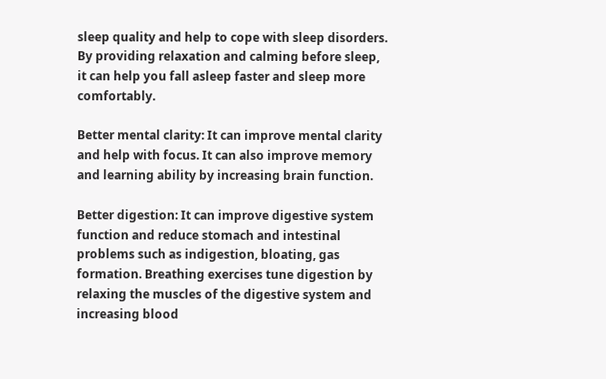sleep quality and help to cope with sleep disorders. By providing relaxation and calming before sleep, it can help you fall asleep faster and sleep more comfortably.

Better mental clarity: It can improve mental clarity and help with focus. It can also improve memory and learning ability by increasing brain function.

Better digestion: It can improve digestive system function and reduce stomach and intestinal problems such as indigestion, bloating, gas formation. Breathing exercises tune digestion by relaxing the muscles of the digestive system and increasing blood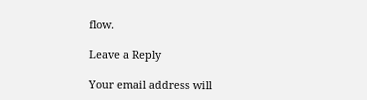flow.

Leave a Reply

Your email address will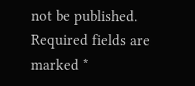not be published. Required fields are marked *